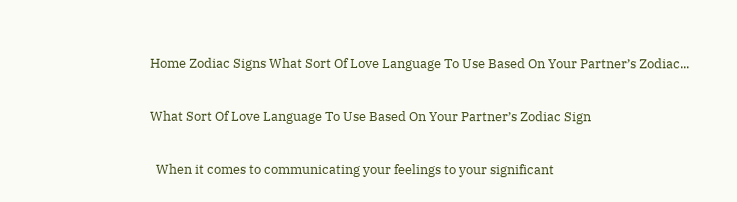Home Zodiac Signs What Sort Of Love Language To Use Based On Your Partner’s Zodiac...

What Sort Of Love Language To Use Based On Your Partner’s Zodiac Sign

  When it comes to communicating your feelings to your significant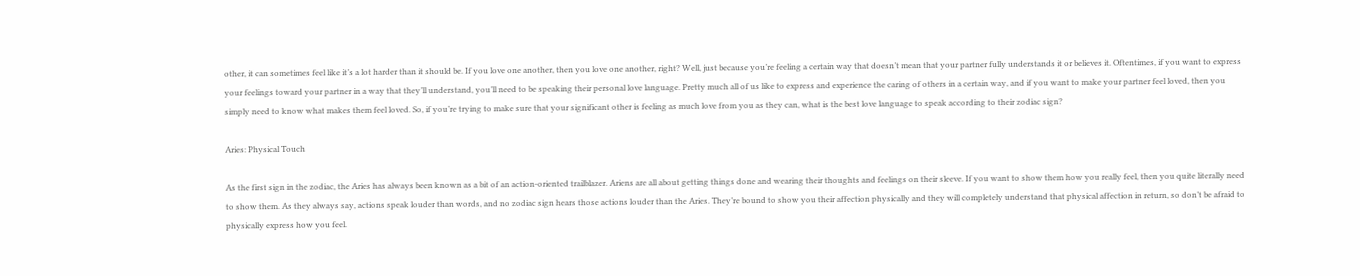other, it can sometimes feel like it’s a lot harder than it should be. If you love one another, then you love one another, right? Well, just because you’re feeling a certain way that doesn’t mean that your partner fully understands it or believes it. Oftentimes, if you want to express your feelings toward your partner in a way that they’ll understand, you’ll need to be speaking their personal love language. Pretty much all of us like to express and experience the caring of others in a certain way, and if you want to make your partner feel loved, then you simply need to know what makes them feel loved. So, if you’re trying to make sure that your significant other is feeling as much love from you as they can, what is the best love language to speak according to their zodiac sign?

Aries: Physical Touch

As the first sign in the zodiac, the Aries has always been known as a bit of an action-oriented trailblazer. Ariens are all about getting things done and wearing their thoughts and feelings on their sleeve. If you want to show them how you really feel, then you quite literally need to show them. As they always say, actions speak louder than words, and no zodiac sign hears those actions louder than the Aries. They’re bound to show you their affection physically and they will completely understand that physical affection in return, so don’t be afraid to physically express how you feel.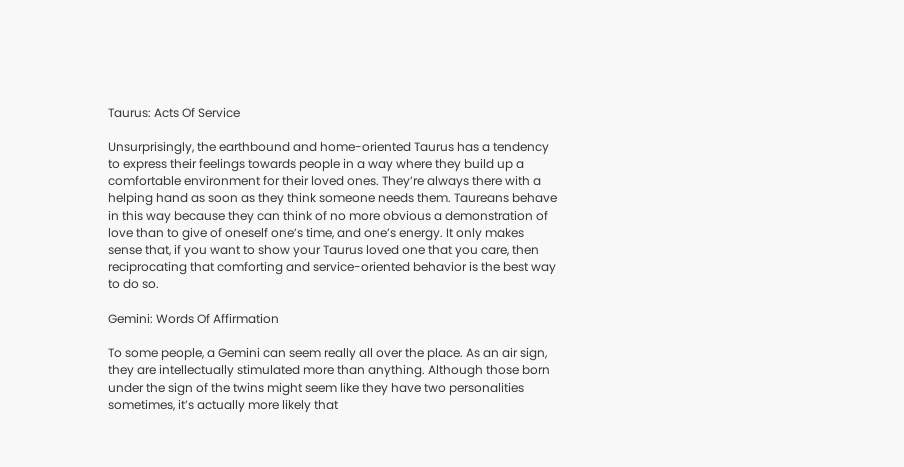Taurus: Acts Of Service

Unsurprisingly, the earthbound and home-oriented Taurus has a tendency to express their feelings towards people in a way where they build up a comfortable environment for their loved ones. They’re always there with a helping hand as soon as they think someone needs them. Taureans behave in this way because they can think of no more obvious a demonstration of love than to give of oneself one’s time, and one’s energy. It only makes sense that, if you want to show your Taurus loved one that you care, then reciprocating that comforting and service-oriented behavior is the best way to do so.

Gemini: Words Of Affirmation

To some people, a Gemini can seem really all over the place. As an air sign, they are intellectually stimulated more than anything. Although those born under the sign of the twins might seem like they have two personalities sometimes, it’s actually more likely that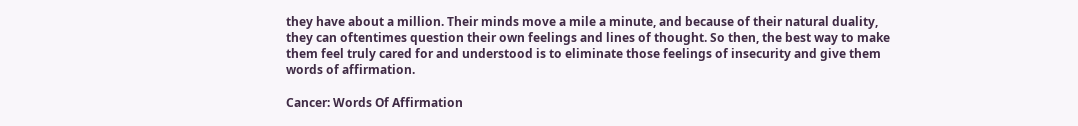they have about a million. Their minds move a mile a minute, and because of their natural duality, they can oftentimes question their own feelings and lines of thought. So then, the best way to make them feel truly cared for and understood is to eliminate those feelings of insecurity and give them words of affirmation.

Cancer: Words Of Affirmation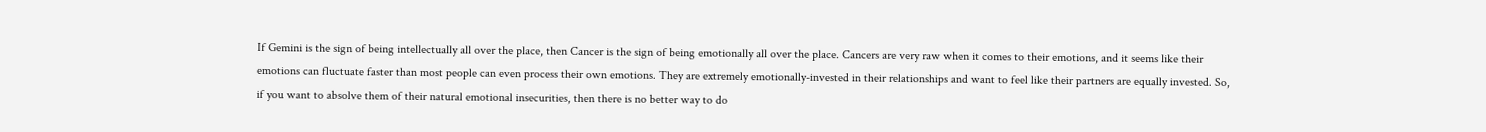If Gemini is the sign of being intellectually all over the place, then Cancer is the sign of being emotionally all over the place. Cancers are very raw when it comes to their emotions, and it seems like their emotions can fluctuate faster than most people can even process their own emotions. They are extremely emotionally-invested in their relationships and want to feel like their partners are equally invested. So, if you want to absolve them of their natural emotional insecurities, then there is no better way to do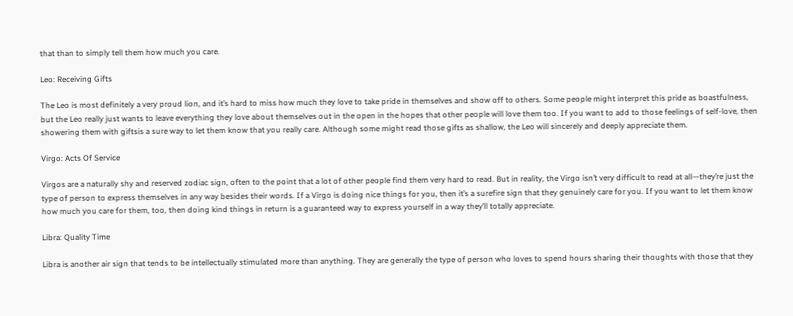that than to simply tell them how much you care.

Leo: Receiving Gifts

The Leo is most definitely a very proud lion, and it’s hard to miss how much they love to take pride in themselves and show off to others. Some people might interpret this pride as boastfulness, but the Leo really just wants to leave everything they love about themselves out in the open in the hopes that other people will love them too. If you want to add to those feelings of self-love, then showering them with giftsis a sure way to let them know that you really care. Although some might read those gifts as shallow, the Leo will sincerely and deeply appreciate them.

Virgo: Acts Of Service

Virgos are a naturally shy and reserved zodiac sign, often to the point that a lot of other people find them very hard to read. But in reality, the Virgo isn’t very difficult to read at all—they’re just the type of person to express themselves in any way besides their words. If a Virgo is doing nice things for you, then it’s a surefire sign that they genuinely care for you. If you want to let them know how much you care for them, too, then doing kind things in return is a guaranteed way to express yourself in a way they’ll totally appreciate.

Libra: Quality Time

Libra is another air sign that tends to be intellectually stimulated more than anything. They are generally the type of person who loves to spend hours sharing their thoughts with those that they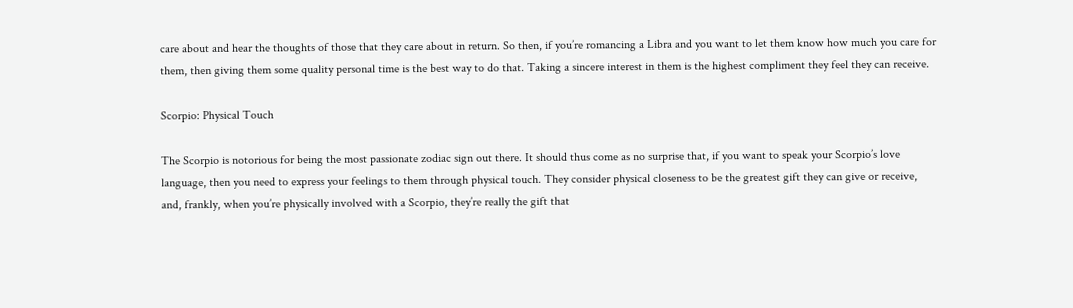care about and hear the thoughts of those that they care about in return. So then, if you’re romancing a Libra and you want to let them know how much you care for them, then giving them some quality personal time is the best way to do that. Taking a sincere interest in them is the highest compliment they feel they can receive.

Scorpio: Physical Touch

The Scorpio is notorious for being the most passionate zodiac sign out there. It should thus come as no surprise that, if you want to speak your Scorpio’s love language, then you need to express your feelings to them through physical touch. They consider physical closeness to be the greatest gift they can give or receive, and, frankly, when you’re physically involved with a Scorpio, they’re really the gift that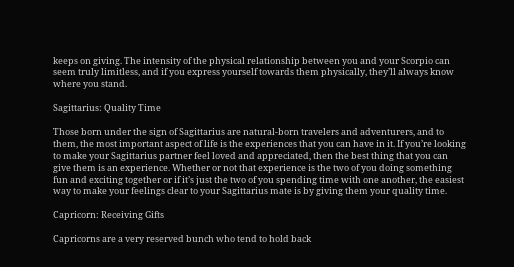keeps on giving. The intensity of the physical relationship between you and your Scorpio can seem truly limitless, and if you express yourself towards them physically, they’ll always know where you stand.

Sagittarius: Quality Time

Those born under the sign of Sagittarius are natural-born travelers and adventurers, and to them, the most important aspect of life is the experiences that you can have in it. If you’re looking to make your Sagittarius partner feel loved and appreciated, then the best thing that you can give them is an experience. Whether or not that experience is the two of you doing something fun and exciting together or if it’s just the two of you spending time with one another, the easiest way to make your feelings clear to your Sagittarius mate is by giving them your quality time.

Capricorn: Receiving Gifts

Capricorns are a very reserved bunch who tend to hold back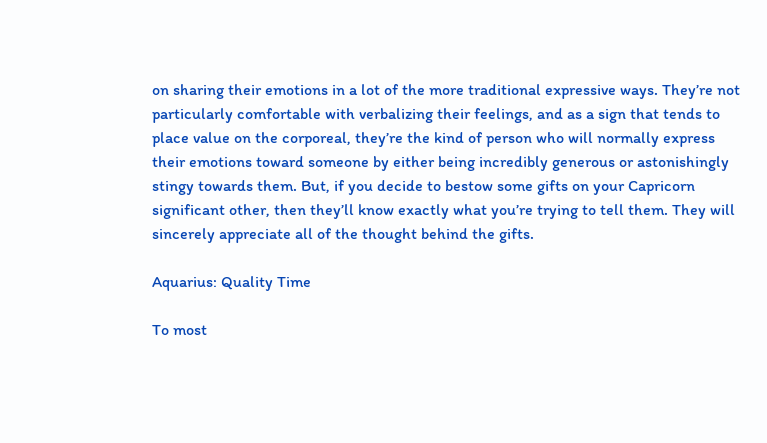on sharing their emotions in a lot of the more traditional expressive ways. They’re not particularly comfortable with verbalizing their feelings, and as a sign that tends to place value on the corporeal, they’re the kind of person who will normally express their emotions toward someone by either being incredibly generous or astonishingly stingy towards them. But, if you decide to bestow some gifts on your Capricorn significant other, then they’ll know exactly what you’re trying to tell them. They will sincerely appreciate all of the thought behind the gifts.

Aquarius: Quality Time

To most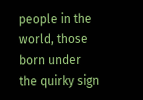people in the world, those born under the quirky sign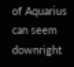of Aquarius can seem downright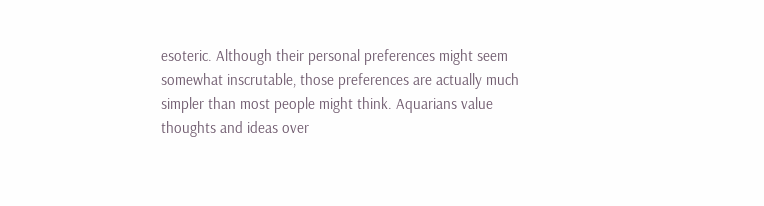esoteric. Although their personal preferences might seem somewhat inscrutable, those preferences are actually much simpler than most people might think. Aquarians value thoughts and ideas over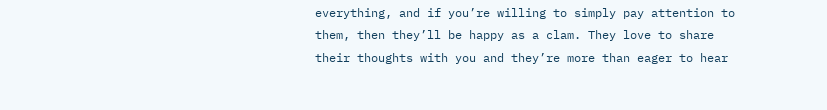everything, and if you’re willing to simply pay attention to them, then they’ll be happy as a clam. They love to share their thoughts with you and they’re more than eager to hear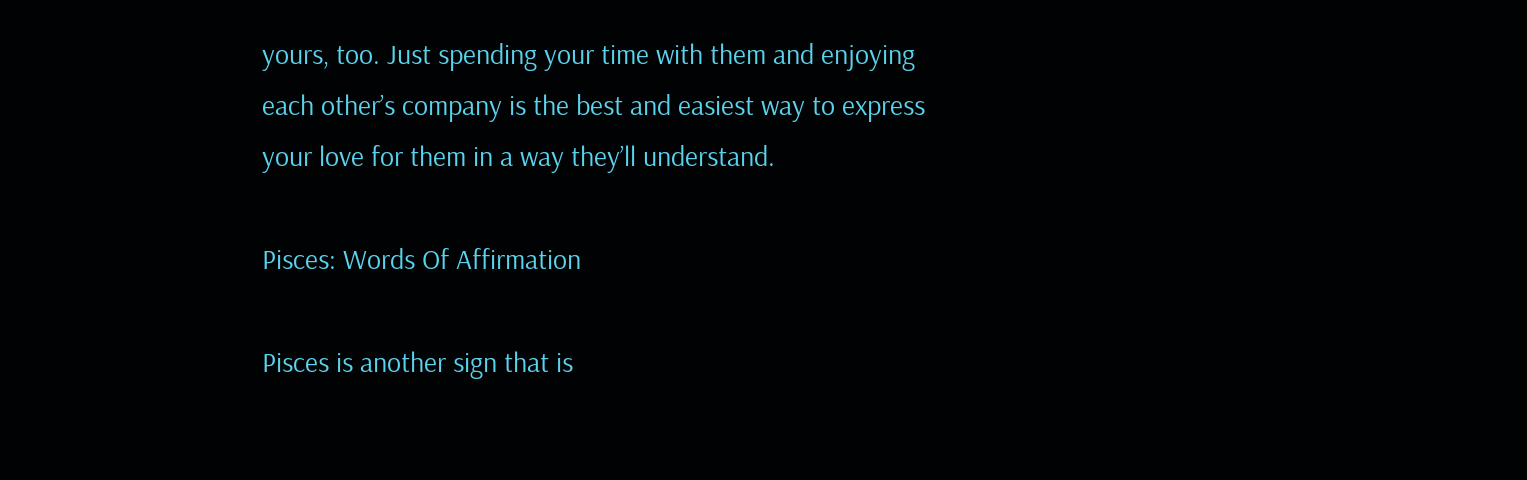yours, too. Just spending your time with them and enjoying each other’s company is the best and easiest way to express your love for them in a way they’ll understand.

Pisces: Words Of Affirmation

Pisces is another sign that is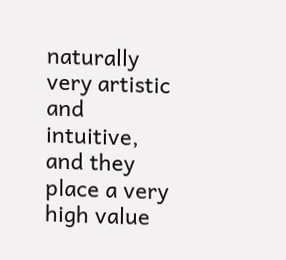naturally very artistic and intuitive, and they place a very high value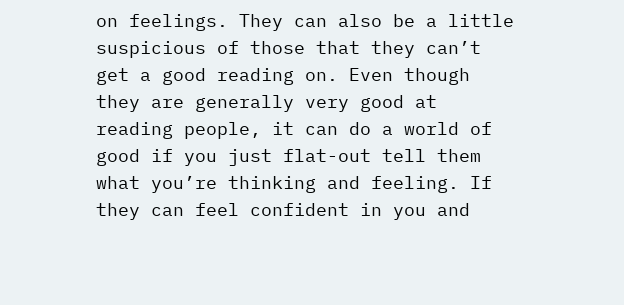on feelings. They can also be a little suspicious of those that they can’t get a good reading on. Even though they are generally very good at reading people, it can do a world of good if you just flat-out tell them what you’re thinking and feeling. If they can feel confident in you and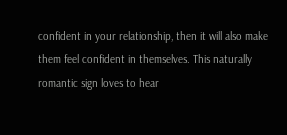confident in your relationship, then it will also make them feel confident in themselves. This naturally romantic sign loves to hear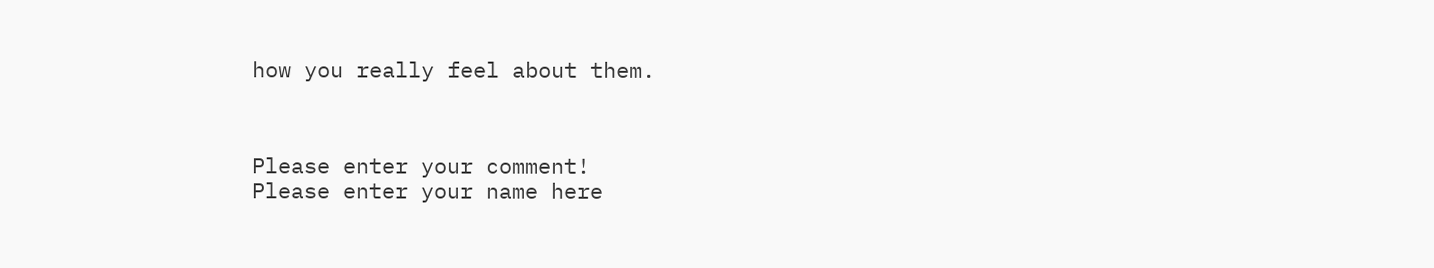how you really feel about them.



Please enter your comment!
Please enter your name here